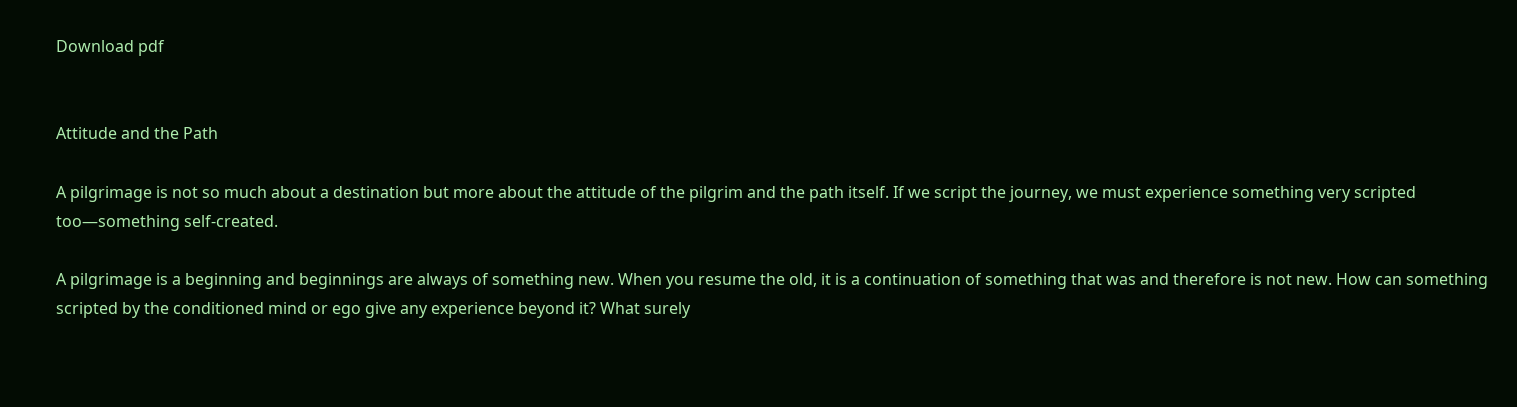Download pdf


Attitude and the Path

A pilgrimage is not so much about a destination but more about the attitude of the pilgrim and the path itself. If we script the journey, we must experience something very scripted too—something self-created.

A pilgrimage is a beginning and beginnings are always of something new. When you resume the old, it is a continuation of something that was and therefore is not new. How can something scripted by the conditioned mind or ego give any experience beyond it? What surely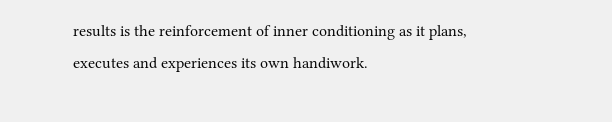results is the reinforcement of inner conditioning as it plans, executes and experiences its own handiwork.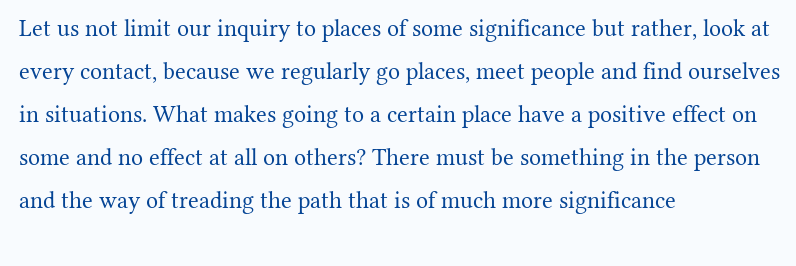Let us not limit our inquiry to places of some significance but rather, look at every contact, because we regularly go places, meet people and find ourselves in situations. What makes going to a certain place have a positive effect on some and no effect at all on others? There must be something in the person and the way of treading the path that is of much more significance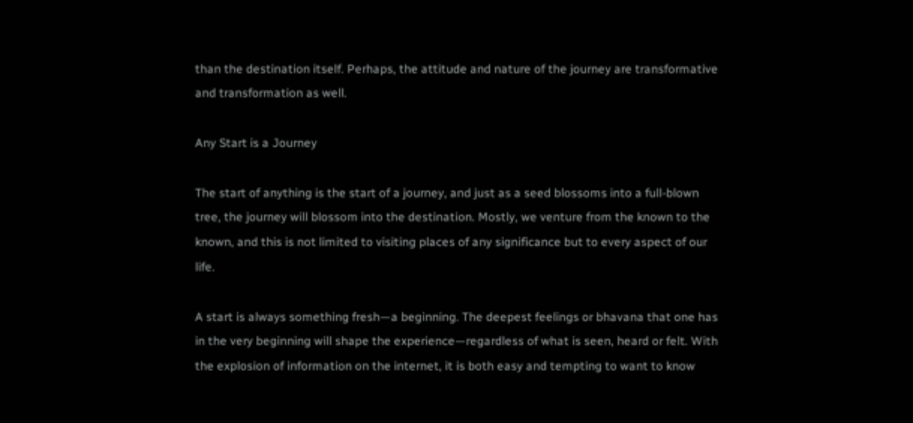than the destination itself. Perhaps, the attitude and nature of the journey are transformative and transformation as well.

Any Start is a Journey

The start of anything is the start of a journey, and just as a seed blossoms into a full-blown tree, the journey will blossom into the destination. Mostly, we venture from the known to the known, and this is not limited to visiting places of any significance but to every aspect of our life.

A start is always something fresh—a beginning. The deepest feelings or bhavana that one has in the very beginning will shape the experience—regardless of what is seen, heard or felt. With the explosion of information on the internet, it is both easy and tempting to want to know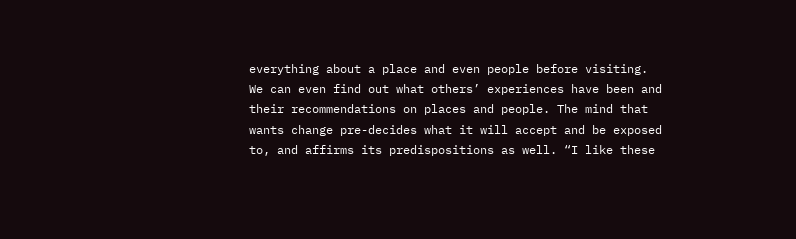everything about a place and even people before visiting. We can even find out what others’ experiences have been and their recommendations on places and people. The mind that wants change pre-decides what it will accept and be exposed to, and affirms its predispositions as well. “I like these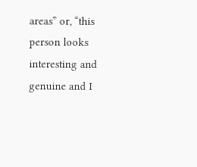areas” or, “this person looks interesting and genuine and I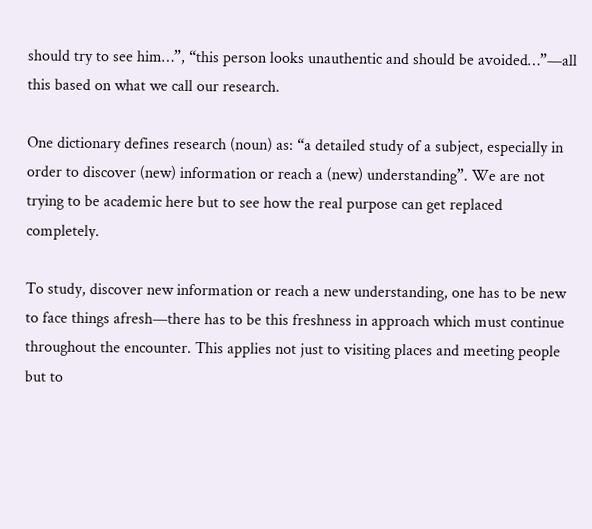should try to see him…”, “this person looks unauthentic and should be avoided…”—all this based on what we call our research.

One dictionary defines research (noun) as: “a detailed study of a subject, especially in order to discover (new) information or reach a (new) understanding”. We are not trying to be academic here but to see how the real purpose can get replaced completely.

To study, discover new information or reach a new understanding, one has to be new to face things afresh—there has to be this freshness in approach which must continue throughout the encounter. This applies not just to visiting places and meeting people but to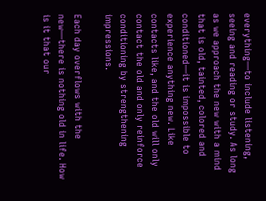everything—to include listening, seeing and reading or study. As long as we approach the new with a mind that is old, tainted, colored and conditioned—it is impossible to experience anything new. Like contacts like, and the old will only contact the old and only reinforce conditioning by strengthening impressions.

Each day overflows with the new—there is nothing old in life. How is it that our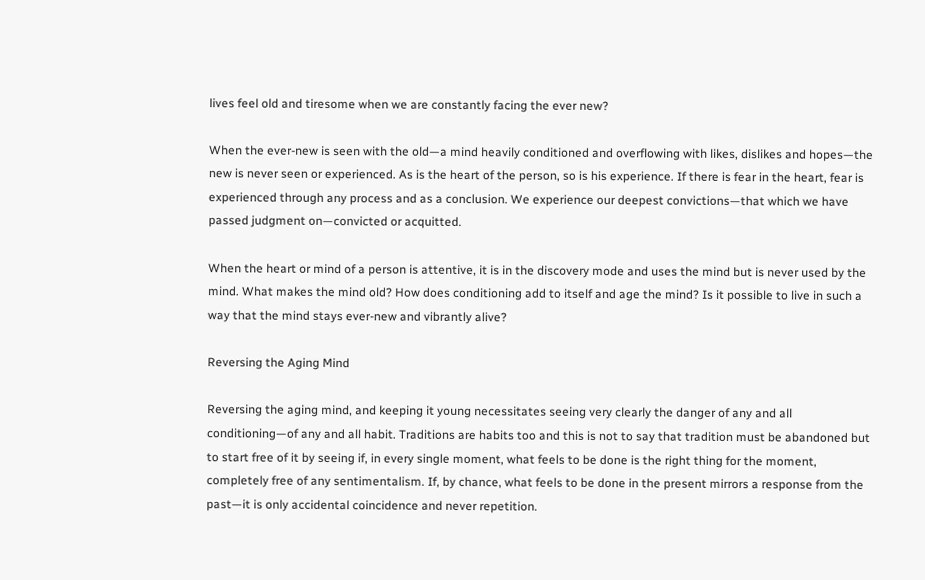lives feel old and tiresome when we are constantly facing the ever new?

When the ever-new is seen with the old—a mind heavily conditioned and overflowing with likes, dislikes and hopes—the new is never seen or experienced. As is the heart of the person, so is his experience. If there is fear in the heart, fear is experienced through any process and as a conclusion. We experience our deepest convictions—that which we have passed judgment on—convicted or acquitted.

When the heart or mind of a person is attentive, it is in the discovery mode and uses the mind but is never used by the mind. What makes the mind old? How does conditioning add to itself and age the mind? Is it possible to live in such a way that the mind stays ever-new and vibrantly alive?

Reversing the Aging Mind

Reversing the aging mind, and keeping it young necessitates seeing very clearly the danger of any and all conditioning—of any and all habit. Traditions are habits too and this is not to say that tradition must be abandoned but to start free of it by seeing if, in every single moment, what feels to be done is the right thing for the moment, completely free of any sentimentalism. If, by chance, what feels to be done in the present mirrors a response from the past—it is only accidental coincidence and never repetition.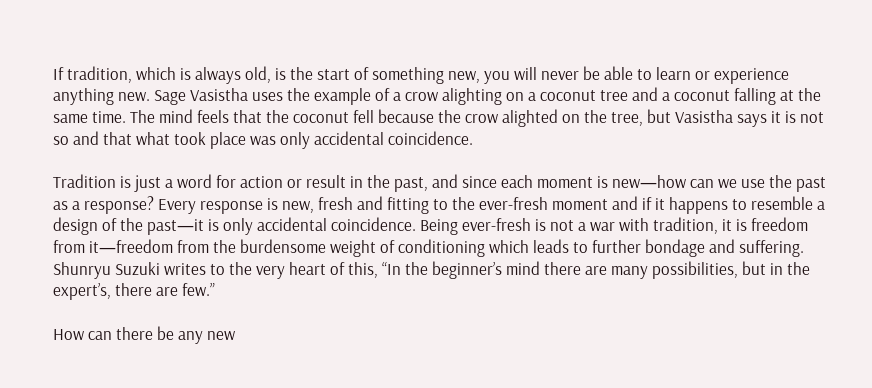If tradition, which is always old, is the start of something new, you will never be able to learn or experience anything new. Sage Vasistha uses the example of a crow alighting on a coconut tree and a coconut falling at the same time. The mind feels that the coconut fell because the crow alighted on the tree, but Vasistha says it is not so and that what took place was only accidental coincidence.

Tradition is just a word for action or result in the past, and since each moment is new—how can we use the past as a response? Every response is new, fresh and fitting to the ever-fresh moment and if it happens to resemble a design of the past—it is only accidental coincidence. Being ever-fresh is not a war with tradition, it is freedom from it—freedom from the burdensome weight of conditioning which leads to further bondage and suffering. Shunryu Suzuki writes to the very heart of this, “In the beginner’s mind there are many possibilities, but in the expert’s, there are few.”

How can there be any new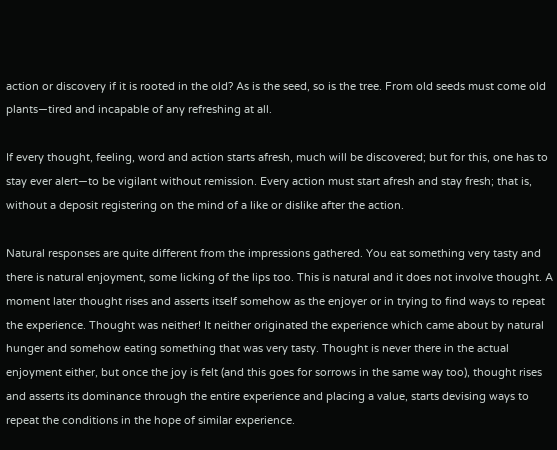action or discovery if it is rooted in the old? As is the seed, so is the tree. From old seeds must come old plants—tired and incapable of any refreshing at all.

If every thought, feeling, word and action starts afresh, much will be discovered; but for this, one has to stay ever alert—to be vigilant without remission. Every action must start afresh and stay fresh; that is, without a deposit registering on the mind of a like or dislike after the action.

Natural responses are quite different from the impressions gathered. You eat something very tasty and there is natural enjoyment, some licking of the lips too. This is natural and it does not involve thought. A moment later thought rises and asserts itself somehow as the enjoyer or in trying to find ways to repeat the experience. Thought was neither! It neither originated the experience which came about by natural hunger and somehow eating something that was very tasty. Thought is never there in the actual enjoyment either, but once the joy is felt (and this goes for sorrows in the same way too), thought rises and asserts its dominance through the entire experience and placing a value, starts devising ways to repeat the conditions in the hope of similar experience.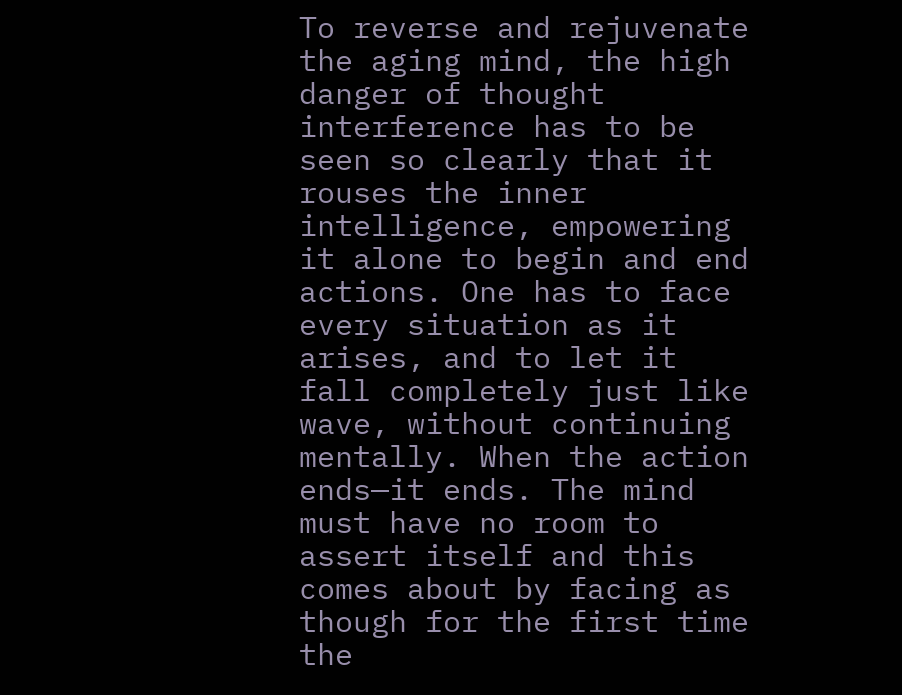To reverse and rejuvenate the aging mind, the high danger of thought interference has to be seen so clearly that it rouses the inner intelligence, empowering it alone to begin and end actions. One has to face every situation as it arises, and to let it fall completely just like wave, without continuing mentally. When the action ends—it ends. The mind must have no room to assert itself and this comes about by facing as though for the first time the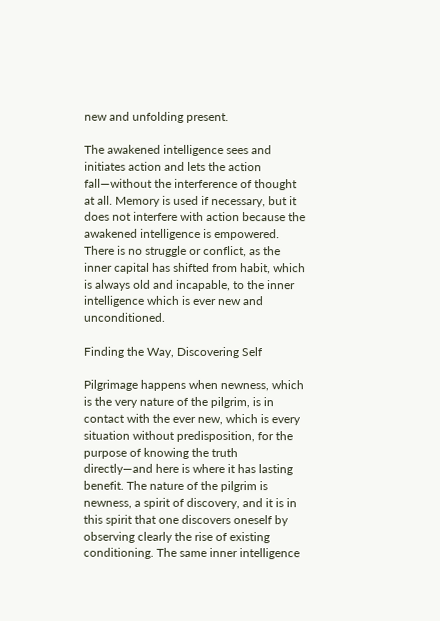new and unfolding present.

The awakened intelligence sees and initiates action and lets the action fall—without the interference of thought at all. Memory is used if necessary, but it does not interfere with action because the awakened intelligence is empowered. There is no struggle or conflict, as the inner capital has shifted from habit, which is always old and incapable, to the inner intelligence which is ever new and unconditioned.

Finding the Way, Discovering Self

Pilgrimage happens when newness, which is the very nature of the pilgrim, is in contact with the ever new, which is every situation without predisposition, for the purpose of knowing the truth directly—and here is where it has lasting benefit. The nature of the pilgrim is newness, a spirit of discovery, and it is in this spirit that one discovers oneself by observing clearly the rise of existing conditioning. The same inner intelligence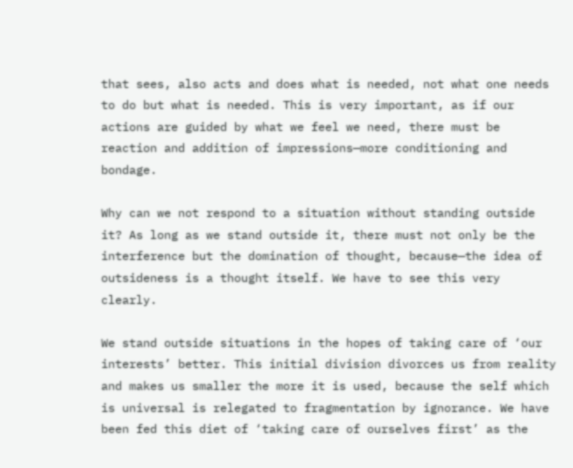that sees, also acts and does what is needed, not what one needs to do but what is needed. This is very important, as if our actions are guided by what we feel we need, there must be reaction and addition of impressions—more conditioning and bondage.

Why can we not respond to a situation without standing outside it? As long as we stand outside it, there must not only be the interference but the domination of thought, because—the idea of outsideness is a thought itself. We have to see this very clearly.

We stand outside situations in the hopes of taking care of ‘our interests’ better. This initial division divorces us from reality and makes us smaller the more it is used, because the self which is universal is relegated to fragmentation by ignorance. We have been fed this diet of ‘taking care of ourselves first’ as the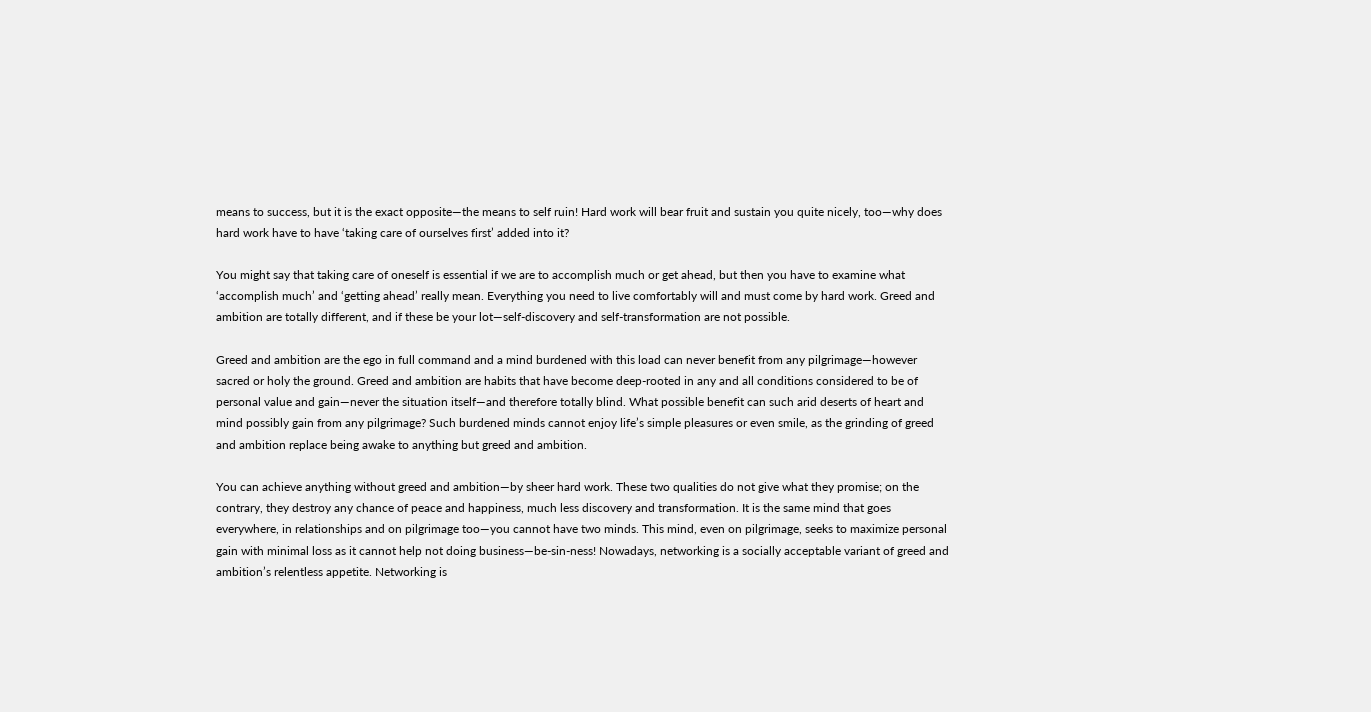means to success, but it is the exact opposite—the means to self ruin! Hard work will bear fruit and sustain you quite nicely, too—why does hard work have to have ‘taking care of ourselves first’ added into it?

You might say that taking care of oneself is essential if we are to accomplish much or get ahead, but then you have to examine what ‘accomplish much’ and ‘getting ahead’ really mean. Everything you need to live comfortably will and must come by hard work. Greed and ambition are totally different, and if these be your lot—self-discovery and self-transformation are not possible.

Greed and ambition are the ego in full command and a mind burdened with this load can never benefit from any pilgrimage—however sacred or holy the ground. Greed and ambition are habits that have become deep-rooted in any and all conditions considered to be of personal value and gain—never the situation itself—and therefore totally blind. What possible benefit can such arid deserts of heart and mind possibly gain from any pilgrimage? Such burdened minds cannot enjoy life’s simple pleasures or even smile, as the grinding of greed and ambition replace being awake to anything but greed and ambition.

You can achieve anything without greed and ambition—by sheer hard work. These two qualities do not give what they promise; on the contrary, they destroy any chance of peace and happiness, much less discovery and transformation. It is the same mind that goes everywhere, in relationships and on pilgrimage too—you cannot have two minds. This mind, even on pilgrimage, seeks to maximize personal gain with minimal loss as it cannot help not doing business—be-sin-ness! Nowadays, networking is a socially acceptable variant of greed and ambition’s relentless appetite. Networking is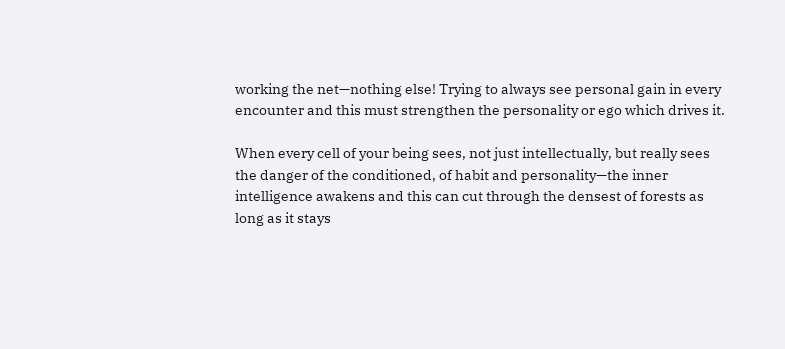working the net—nothing else! Trying to always see personal gain in every encounter and this must strengthen the personality or ego which drives it.

When every cell of your being sees, not just intellectually, but really sees the danger of the conditioned, of habit and personality—the inner intelligence awakens and this can cut through the densest of forests as long as it stays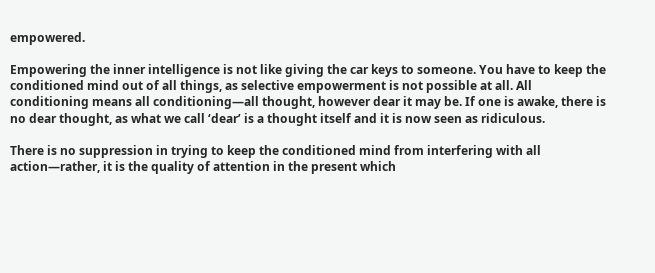empowered.

Empowering the inner intelligence is not like giving the car keys to someone. You have to keep the conditioned mind out of all things, as selective empowerment is not possible at all. All conditioning means all conditioning—all thought, however dear it may be. If one is awake, there is no dear thought, as what we call ‘dear’ is a thought itself and it is now seen as ridiculous.

There is no suppression in trying to keep the conditioned mind from interfering with all action—rather, it is the quality of attention in the present which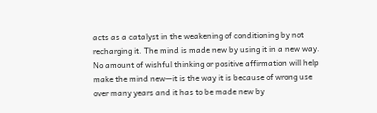acts as a catalyst in the weakening of conditioning by not recharging it. The mind is made new by using it in a new way. No amount of wishful thinking or positive affirmation will help make the mind new—it is the way it is because of wrong use over many years and it has to be made new by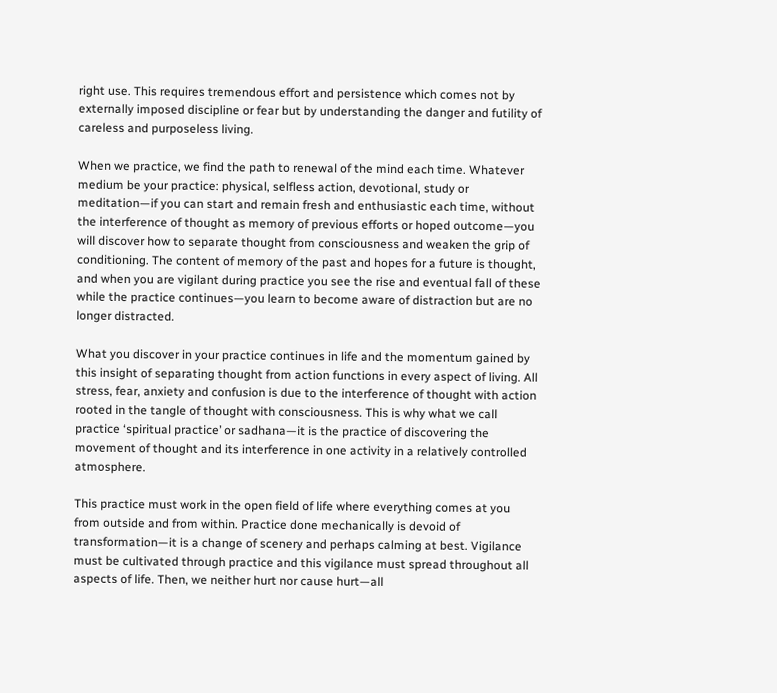right use. This requires tremendous effort and persistence which comes not by externally imposed discipline or fear but by understanding the danger and futility of careless and purposeless living.

When we practice, we find the path to renewal of the mind each time. Whatever medium be your practice: physical, selfless action, devotional, study or meditation—if you can start and remain fresh and enthusiastic each time, without the interference of thought as memory of previous efforts or hoped outcome—you will discover how to separate thought from consciousness and weaken the grip of conditioning. The content of memory of the past and hopes for a future is thought, and when you are vigilant during practice you see the rise and eventual fall of these while the practice continues—you learn to become aware of distraction but are no longer distracted.

What you discover in your practice continues in life and the momentum gained by this insight of separating thought from action functions in every aspect of living. All stress, fear, anxiety and confusion is due to the interference of thought with action rooted in the tangle of thought with consciousness. This is why what we call practice ‘spiritual practice’ or sadhana—it is the practice of discovering the movement of thought and its interference in one activity in a relatively controlled atmosphere.

This practice must work in the open field of life where everything comes at you from outside and from within. Practice done mechanically is devoid of transformation—it is a change of scenery and perhaps calming at best. Vigilance must be cultivated through practice and this vigilance must spread throughout all aspects of life. Then, we neither hurt nor cause hurt—all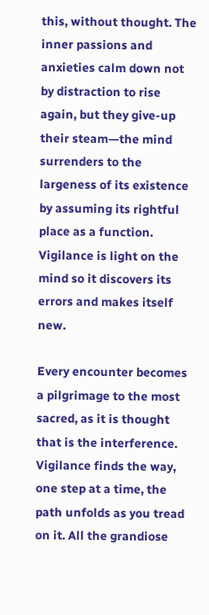this, without thought. The inner passions and anxieties calm down not by distraction to rise again, but they give-up their steam—the mind surrenders to the largeness of its existence by assuming its rightful place as a function. Vigilance is light on the mind so it discovers its errors and makes itself new.

Every encounter becomes a pilgrimage to the most sacred, as it is thought that is the interference. Vigilance finds the way, one step at a time, the path unfolds as you tread on it. All the grandiose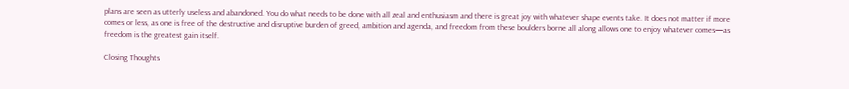plans are seen as utterly useless and abandoned. You do what needs to be done with all zeal and enthusiasm and there is great joy with whatever shape events take. It does not matter if more comes or less, as one is free of the destructive and disruptive burden of greed, ambition and agenda, and freedom from these boulders borne all along allows one to enjoy whatever comes—as freedom is the greatest gain itself.

Closing Thoughts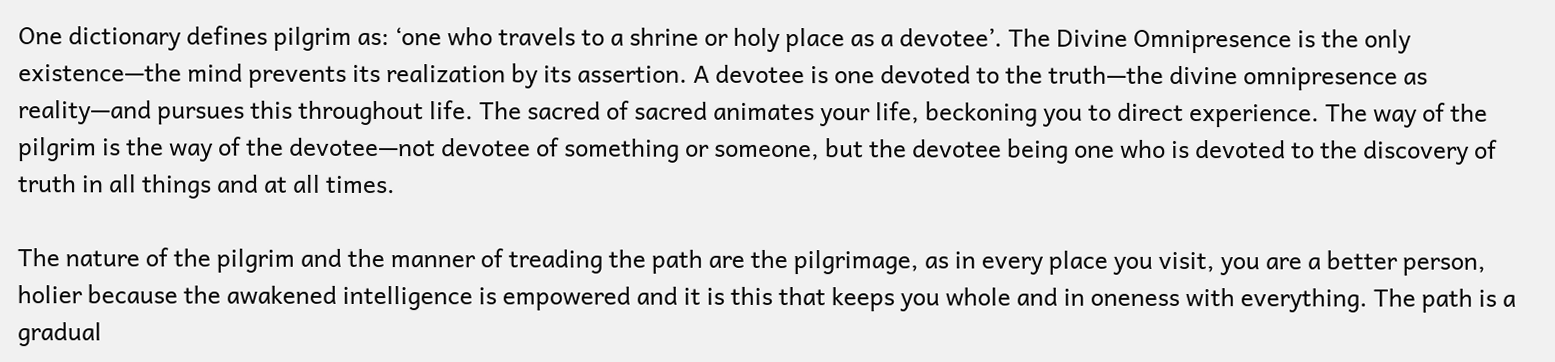One dictionary defines pilgrim as: ‘one who travels to a shrine or holy place as a devotee’. The Divine Omnipresence is the only existence—the mind prevents its realization by its assertion. A devotee is one devoted to the truth—the divine omnipresence as reality—and pursues this throughout life. The sacred of sacred animates your life, beckoning you to direct experience. The way of the pilgrim is the way of the devotee—not devotee of something or someone, but the devotee being one who is devoted to the discovery of truth in all things and at all times.

The nature of the pilgrim and the manner of treading the path are the pilgrimage, as in every place you visit, you are a better person, holier because the awakened intelligence is empowered and it is this that keeps you whole and in oneness with everything. The path is a gradual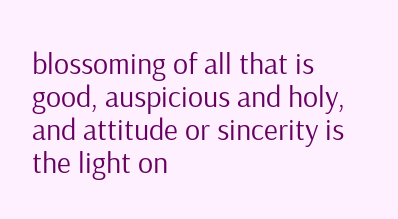blossoming of all that is good, auspicious and holy, and attitude or sincerity is the light on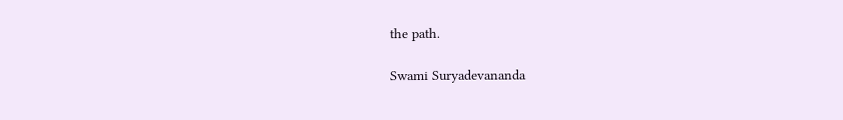the path.

Swami Suryadevananda